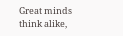Great minds think alike,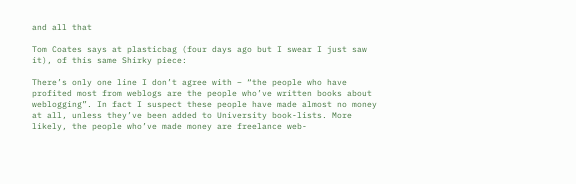and all that

Tom Coates says at plasticbag (four days ago but I swear I just saw it), of this same Shirky piece:

There’s only one line I don’t agree with – “the people who have profited most from weblogs are the people who’ve written books about weblogging”. In fact I suspect these people have made almost no money at all, unless they’ve been added to University book-lists. More likely, the people who’ve made money are freelance web-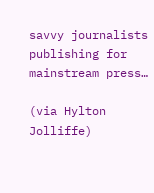savvy journalists publishing for mainstream press…

(via Hylton Jolliffe)